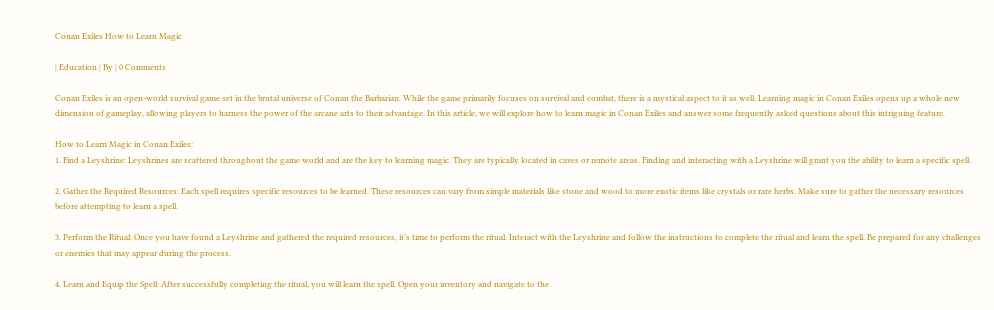Conan Exiles How to Learn Magic

| Education | By | 0 Comments

Conan Exiles is an open-world survival game set in the brutal universe of Conan the Barbarian. While the game primarily focuses on survival and combat, there is a mystical aspect to it as well. Learning magic in Conan Exiles opens up a whole new dimension of gameplay, allowing players to harness the power of the arcane arts to their advantage. In this article, we will explore how to learn magic in Conan Exiles and answer some frequently asked questions about this intriguing feature.

How to Learn Magic in Conan Exiles:
1. Find a Leyshrine: Leyshrines are scattered throughout the game world and are the key to learning magic. They are typically located in caves or remote areas. Finding and interacting with a Leyshrine will grant you the ability to learn a specific spell.

2. Gather the Required Resources: Each spell requires specific resources to be learned. These resources can vary from simple materials like stone and wood to more exotic items like crystals or rare herbs. Make sure to gather the necessary resources before attempting to learn a spell.

3. Perform the Ritual: Once you have found a Leyshrine and gathered the required resources, it’s time to perform the ritual. Interact with the Leyshrine and follow the instructions to complete the ritual and learn the spell. Be prepared for any challenges or enemies that may appear during the process.

4. Learn and Equip the Spell: After successfully completing the ritual, you will learn the spell. Open your inventory and navigate to the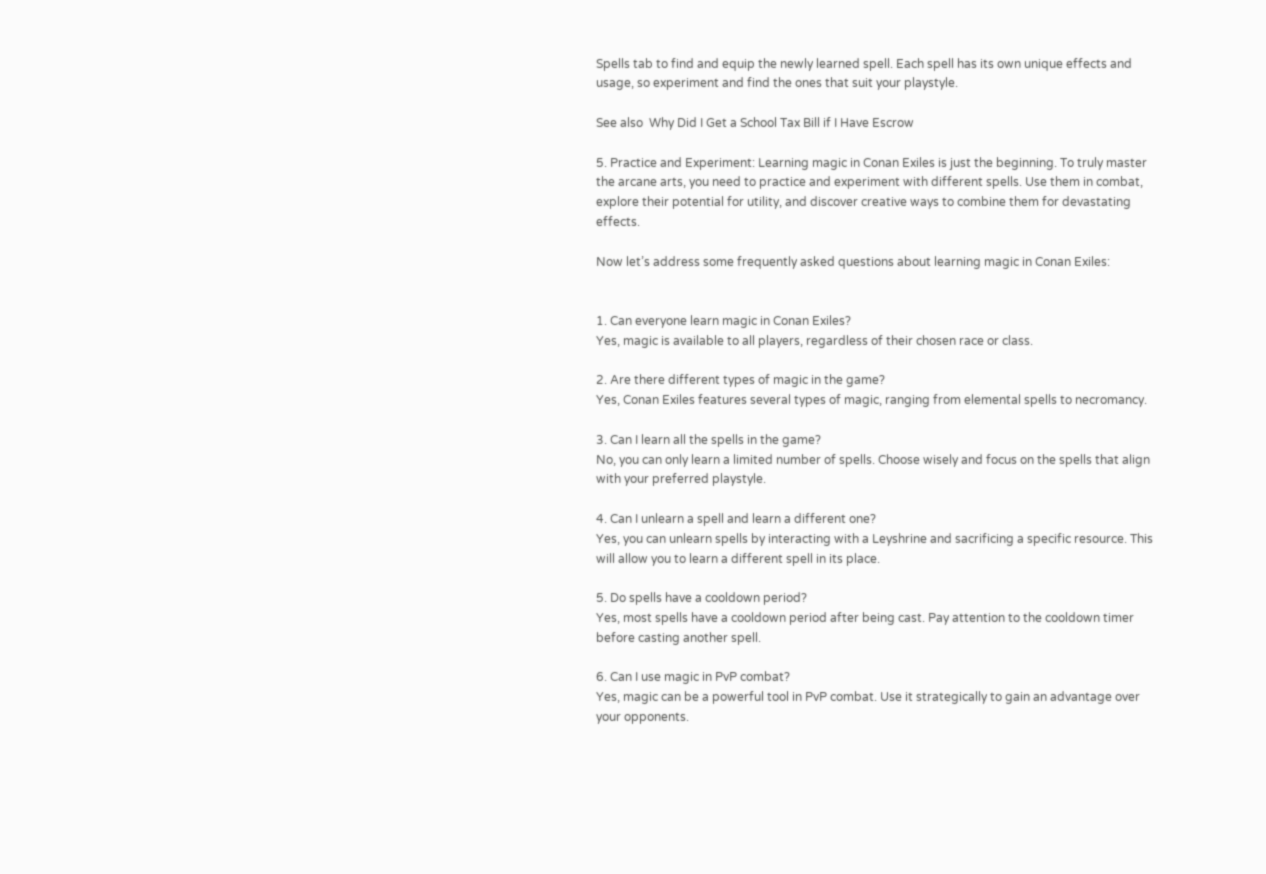Spells tab to find and equip the newly learned spell. Each spell has its own unique effects and usage, so experiment and find the ones that suit your playstyle.

See also  Why Did I Get a School Tax Bill if I Have Escrow

5. Practice and Experiment: Learning magic in Conan Exiles is just the beginning. To truly master the arcane arts, you need to practice and experiment with different spells. Use them in combat, explore their potential for utility, and discover creative ways to combine them for devastating effects.

Now let’s address some frequently asked questions about learning magic in Conan Exiles:


1. Can everyone learn magic in Conan Exiles?
Yes, magic is available to all players, regardless of their chosen race or class.

2. Are there different types of magic in the game?
Yes, Conan Exiles features several types of magic, ranging from elemental spells to necromancy.

3. Can I learn all the spells in the game?
No, you can only learn a limited number of spells. Choose wisely and focus on the spells that align with your preferred playstyle.

4. Can I unlearn a spell and learn a different one?
Yes, you can unlearn spells by interacting with a Leyshrine and sacrificing a specific resource. This will allow you to learn a different spell in its place.

5. Do spells have a cooldown period?
Yes, most spells have a cooldown period after being cast. Pay attention to the cooldown timer before casting another spell.

6. Can I use magic in PvP combat?
Yes, magic can be a powerful tool in PvP combat. Use it strategically to gain an advantage over your opponents.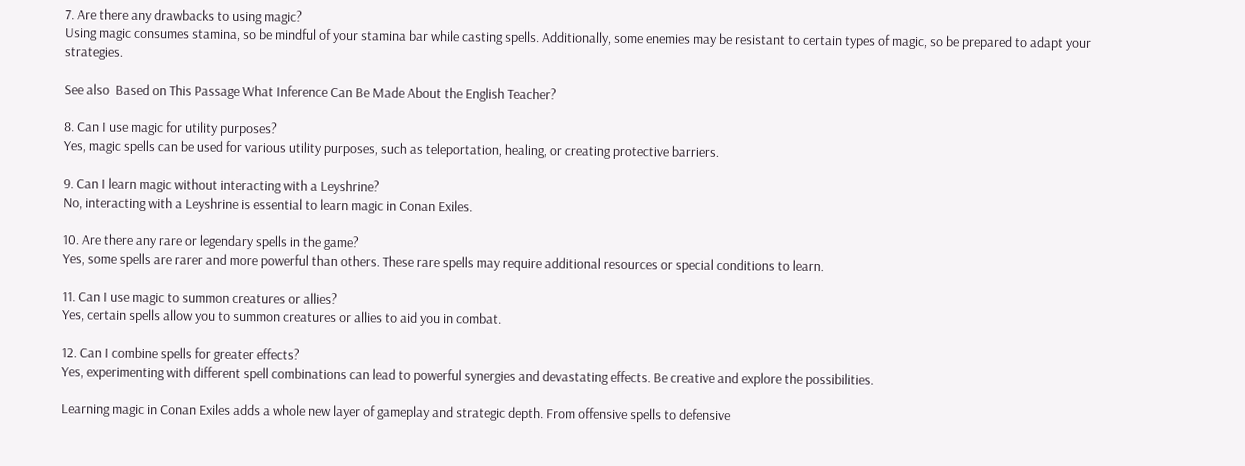7. Are there any drawbacks to using magic?
Using magic consumes stamina, so be mindful of your stamina bar while casting spells. Additionally, some enemies may be resistant to certain types of magic, so be prepared to adapt your strategies.

See also  Based on This Passage What Inference Can Be Made About the English Teacher?

8. Can I use magic for utility purposes?
Yes, magic spells can be used for various utility purposes, such as teleportation, healing, or creating protective barriers.

9. Can I learn magic without interacting with a Leyshrine?
No, interacting with a Leyshrine is essential to learn magic in Conan Exiles.

10. Are there any rare or legendary spells in the game?
Yes, some spells are rarer and more powerful than others. These rare spells may require additional resources or special conditions to learn.

11. Can I use magic to summon creatures or allies?
Yes, certain spells allow you to summon creatures or allies to aid you in combat.

12. Can I combine spells for greater effects?
Yes, experimenting with different spell combinations can lead to powerful synergies and devastating effects. Be creative and explore the possibilities.

Learning magic in Conan Exiles adds a whole new layer of gameplay and strategic depth. From offensive spells to defensive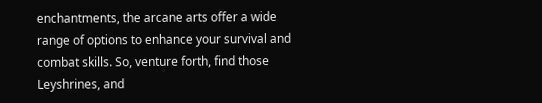enchantments, the arcane arts offer a wide range of options to enhance your survival and combat skills. So, venture forth, find those Leyshrines, and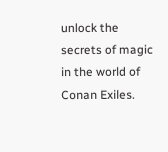unlock the secrets of magic in the world of Conan Exiles.